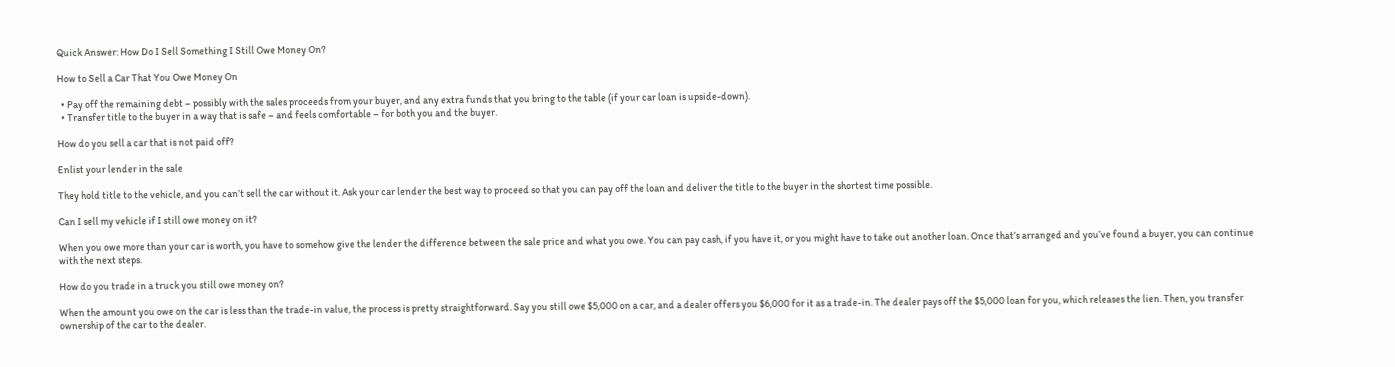Quick Answer: How Do I Sell Something I Still Owe Money On?

How to Sell a Car That You Owe Money On

  • Pay off the remaining debt – possibly with the sales proceeds from your buyer, and any extra funds that you bring to the table (if your car loan is upside-down).
  • Transfer title to the buyer in a way that is safe – and feels comfortable – for both you and the buyer.

How do you sell a car that is not paid off?

Enlist your lender in the sale

They hold title to the vehicle, and you can’t sell the car without it. Ask your car lender the best way to proceed so that you can pay off the loan and deliver the title to the buyer in the shortest time possible.

Can I sell my vehicle if I still owe money on it?

When you owe more than your car is worth, you have to somehow give the lender the difference between the sale price and what you owe. You can pay cash, if you have it, or you might have to take out another loan. Once that’s arranged and you’ve found a buyer, you can continue with the next steps.

How do you trade in a truck you still owe money on?

When the amount you owe on the car is less than the trade-in value, the process is pretty straightforward. Say you still owe $5,000 on a car, and a dealer offers you $6,000 for it as a trade-in. The dealer pays off the $5,000 loan for you, which releases the lien. Then, you transfer ownership of the car to the dealer.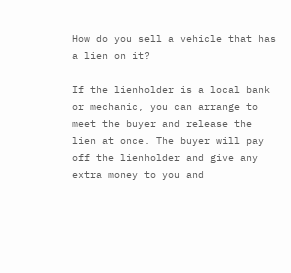How do you sell a vehicle that has a lien on it?

If the lienholder is a local bank or mechanic, you can arrange to meet the buyer and release the lien at once. The buyer will pay off the lienholder and give any extra money to you and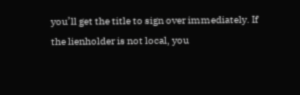you’ll get the title to sign over immediately. If the lienholder is not local, you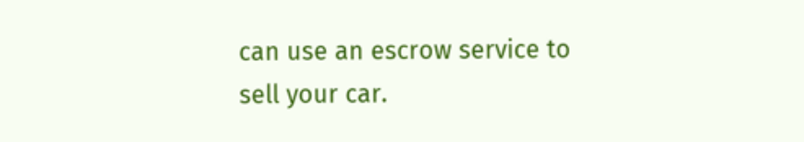can use an escrow service to sell your car.